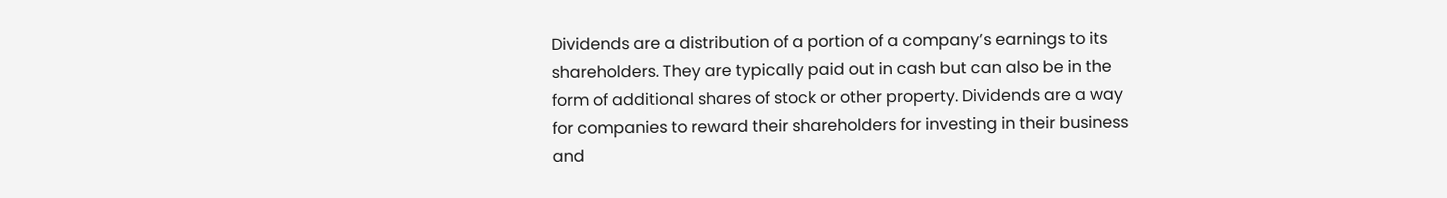Dividends are a distribution of a portion of a company’s earnings to its shareholders. They are typically paid out in cash but can also be in the form of additional shares of stock or other property. Dividends are a way for companies to reward their shareholders for investing in their business and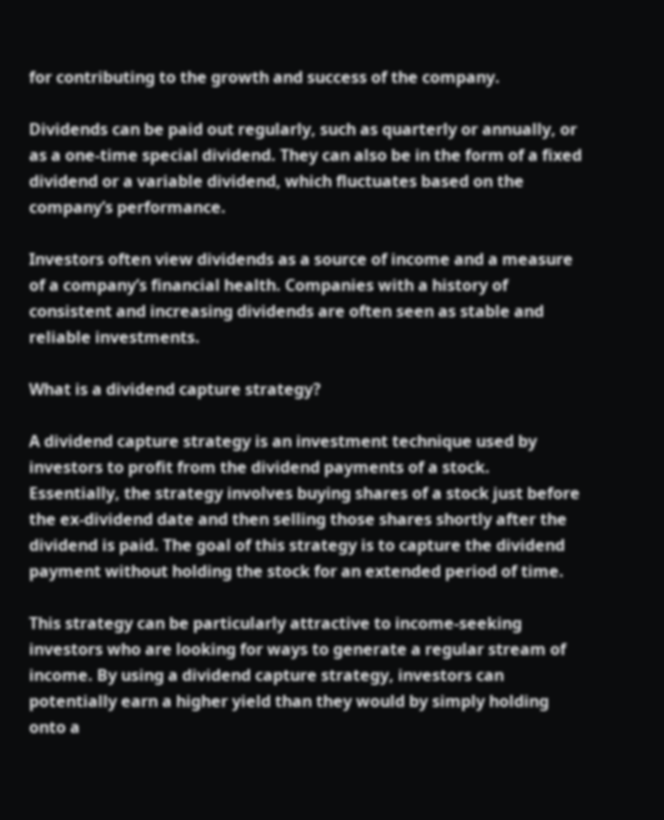for contributing to the growth and success of the company.

Dividends can be paid out regularly, such as quarterly or annually, or as a one-time special dividend. They can also be in the form of a fixed dividend or a variable dividend, which fluctuates based on the company’s performance.

Investors often view dividends as a source of income and a measure of a company’s financial health. Companies with a history of consistent and increasing dividends are often seen as stable and reliable investments.

What is a dividend capture strategy?

A dividend capture strategy is an investment technique used by investors to profit from the dividend payments of a stock. Essentially, the strategy involves buying shares of a stock just before the ex-dividend date and then selling those shares shortly after the dividend is paid. The goal of this strategy is to capture the dividend payment without holding the stock for an extended period of time.

This strategy can be particularly attractive to income-seeking investors who are looking for ways to generate a regular stream of income. By using a dividend capture strategy, investors can potentially earn a higher yield than they would by simply holding onto a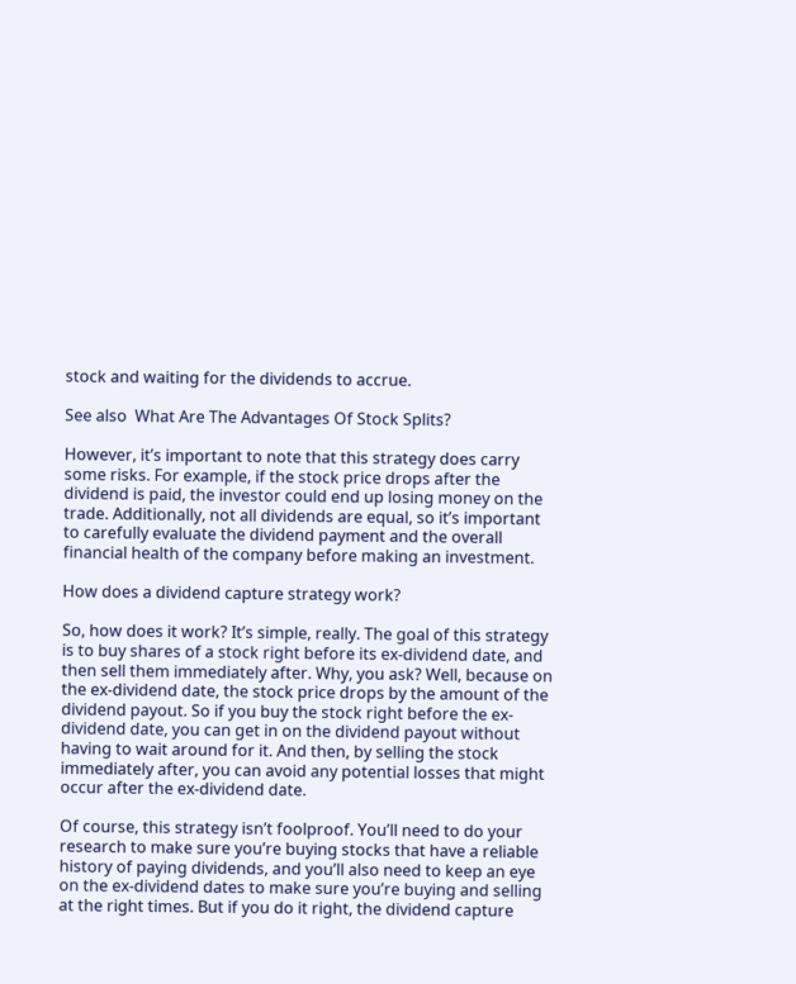stock and waiting for the dividends to accrue.

See also  What Are The Advantages Of Stock Splits?

However, it’s important to note that this strategy does carry some risks. For example, if the stock price drops after the dividend is paid, the investor could end up losing money on the trade. Additionally, not all dividends are equal, so it’s important to carefully evaluate the dividend payment and the overall financial health of the company before making an investment.

How does a dividend capture strategy work?

So, how does it work? It’s simple, really. The goal of this strategy is to buy shares of a stock right before its ex-dividend date, and then sell them immediately after. Why, you ask? Well, because on the ex-dividend date, the stock price drops by the amount of the dividend payout. So if you buy the stock right before the ex-dividend date, you can get in on the dividend payout without having to wait around for it. And then, by selling the stock immediately after, you can avoid any potential losses that might occur after the ex-dividend date.

Of course, this strategy isn’t foolproof. You’ll need to do your research to make sure you’re buying stocks that have a reliable history of paying dividends, and you’ll also need to keep an eye on the ex-dividend dates to make sure you’re buying and selling at the right times. But if you do it right, the dividend capture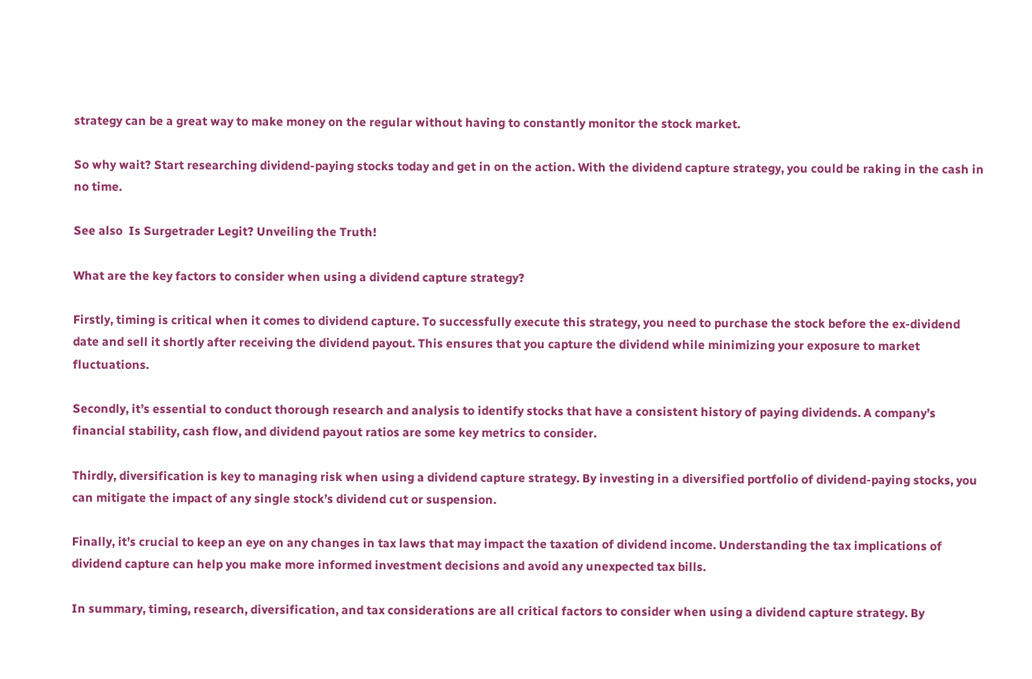strategy can be a great way to make money on the regular without having to constantly monitor the stock market.

So why wait? Start researching dividend-paying stocks today and get in on the action. With the dividend capture strategy, you could be raking in the cash in no time.

See also  Is Surgetrader Legit? Unveiling the Truth!

What are the key factors to consider when using a dividend capture strategy?

Firstly, timing is critical when it comes to dividend capture. To successfully execute this strategy, you need to purchase the stock before the ex-dividend date and sell it shortly after receiving the dividend payout. This ensures that you capture the dividend while minimizing your exposure to market fluctuations.

Secondly, it’s essential to conduct thorough research and analysis to identify stocks that have a consistent history of paying dividends. A company’s financial stability, cash flow, and dividend payout ratios are some key metrics to consider.

Thirdly, diversification is key to managing risk when using a dividend capture strategy. By investing in a diversified portfolio of dividend-paying stocks, you can mitigate the impact of any single stock’s dividend cut or suspension.

Finally, it’s crucial to keep an eye on any changes in tax laws that may impact the taxation of dividend income. Understanding the tax implications of dividend capture can help you make more informed investment decisions and avoid any unexpected tax bills.

In summary, timing, research, diversification, and tax considerations are all critical factors to consider when using a dividend capture strategy. By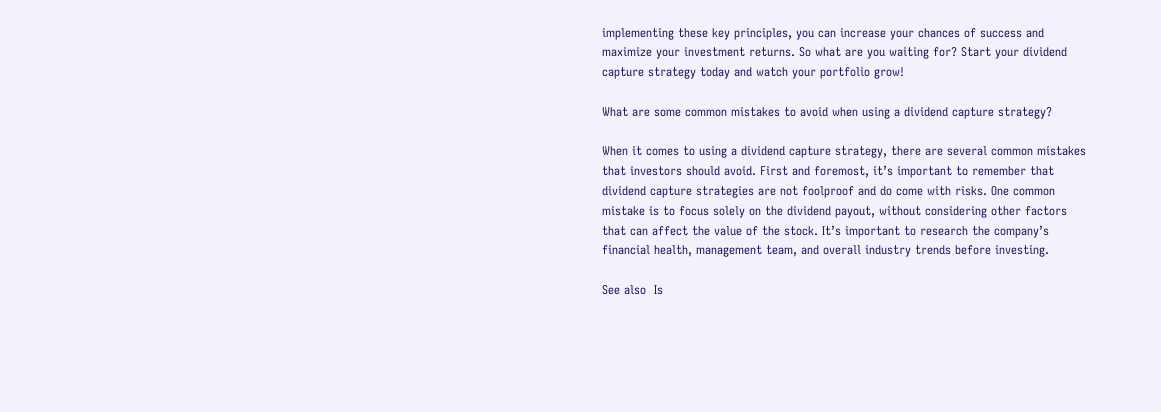implementing these key principles, you can increase your chances of success and maximize your investment returns. So what are you waiting for? Start your dividend capture strategy today and watch your portfolio grow!

What are some common mistakes to avoid when using a dividend capture strategy?

When it comes to using a dividend capture strategy, there are several common mistakes that investors should avoid. First and foremost, it’s important to remember that dividend capture strategies are not foolproof and do come with risks. One common mistake is to focus solely on the dividend payout, without considering other factors that can affect the value of the stock. It’s important to research the company’s financial health, management team, and overall industry trends before investing.

See also  Is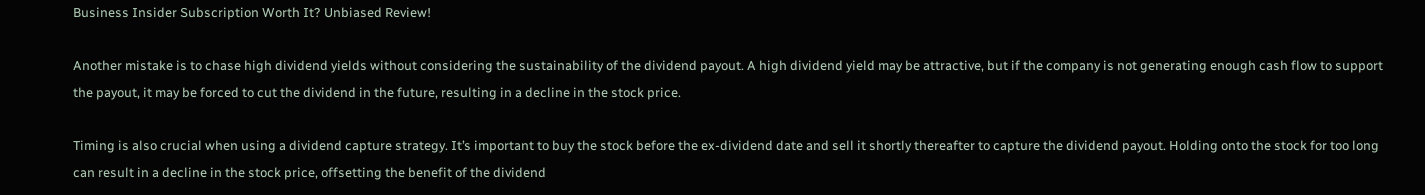Business Insider Subscription Worth It? Unbiased Review!

Another mistake is to chase high dividend yields without considering the sustainability of the dividend payout. A high dividend yield may be attractive, but if the company is not generating enough cash flow to support the payout, it may be forced to cut the dividend in the future, resulting in a decline in the stock price.

Timing is also crucial when using a dividend capture strategy. It’s important to buy the stock before the ex-dividend date and sell it shortly thereafter to capture the dividend payout. Holding onto the stock for too long can result in a decline in the stock price, offsetting the benefit of the dividend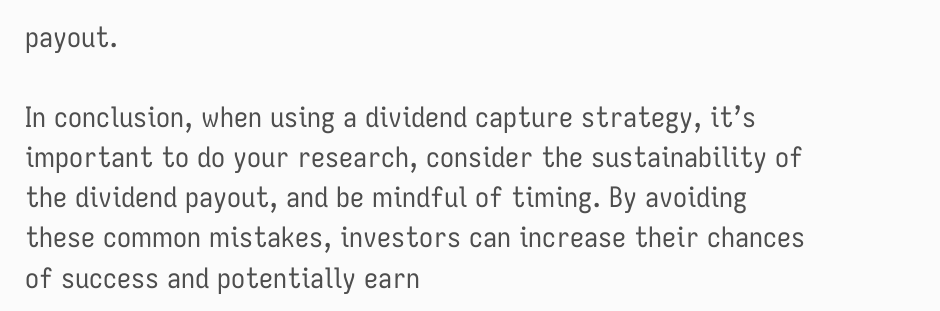payout.

In conclusion, when using a dividend capture strategy, it’s important to do your research, consider the sustainability of the dividend payout, and be mindful of timing. By avoiding these common mistakes, investors can increase their chances of success and potentially earn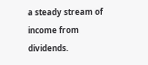a steady stream of income from dividends.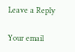Leave a Reply

Your email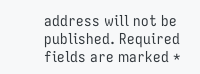address will not be published. Required fields are marked *